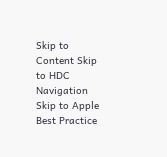Skip to Content Skip to HDC Navigation Skip to Apple Best Practice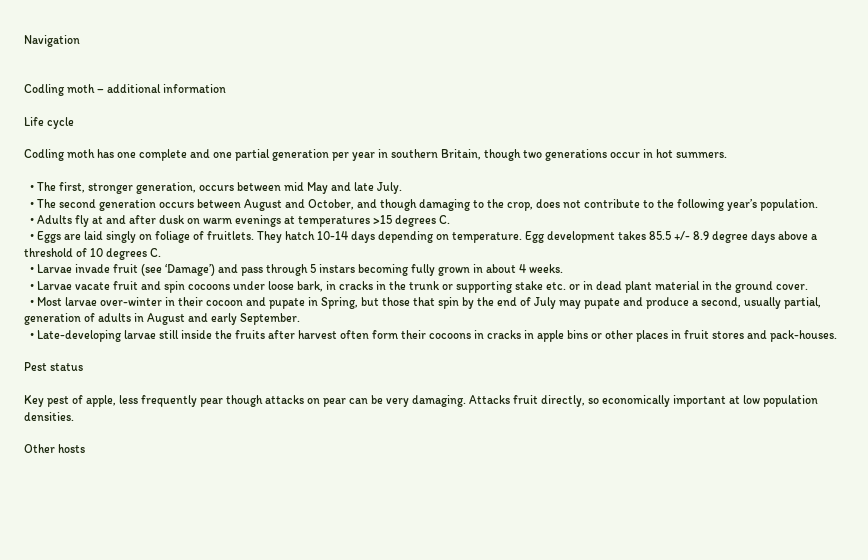Navigation


Codling moth – additional information

Life cycle

Codling moth has one complete and one partial generation per year in southern Britain, though two generations occur in hot summers.

  • The first, stronger generation, occurs between mid May and late July.
  • The second generation occurs between August and October, and though damaging to the crop, does not contribute to the following year’s population.
  • Adults fly at and after dusk on warm evenings at temperatures >15 degrees C.
  • Eggs are laid singly on foliage of fruitlets. They hatch 10-14 days depending on temperature. Egg development takes 85.5 +/- 8.9 degree days above a threshold of 10 degrees C.
  • Larvae invade fruit (see ‘Damage’) and pass through 5 instars becoming fully grown in about 4 weeks.
  • Larvae vacate fruit and spin cocoons under loose bark, in cracks in the trunk or supporting stake etc. or in dead plant material in the ground cover.
  • Most larvae over-winter in their cocoon and pupate in Spring, but those that spin by the end of July may pupate and produce a second, usually partial, generation of adults in August and early September.
  • Late-developing larvae still inside the fruits after harvest often form their cocoons in cracks in apple bins or other places in fruit stores and pack-houses.

Pest status

Key pest of apple, less frequently pear though attacks on pear can be very damaging. Attacks fruit directly, so economically important at low population densities.

Other hosts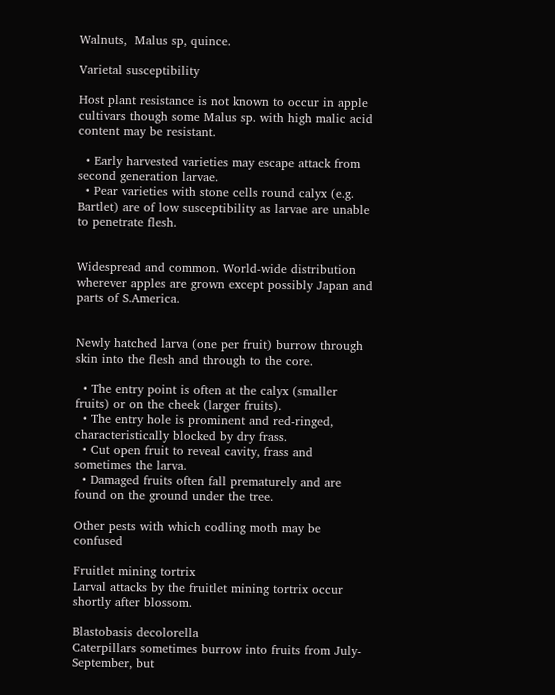Walnuts,  Malus sp, quince.

Varietal susceptibility

Host plant resistance is not known to occur in apple cultivars though some Malus sp. with high malic acid content may be resistant.

  • Early harvested varieties may escape attack from second generation larvae.
  • Pear varieties with stone cells round calyx (e.g. Bartlet) are of low susceptibility as larvae are unable to penetrate flesh.


Widespread and common. World-wide distribution wherever apples are grown except possibly Japan and parts of S.America.


Newly hatched larva (one per fruit) burrow through skin into the flesh and through to the core.

  • The entry point is often at the calyx (smaller fruits) or on the cheek (larger fruits).
  • The entry hole is prominent and red-ringed, characteristically blocked by dry frass.
  • Cut open fruit to reveal cavity, frass and sometimes the larva.
  • Damaged fruits often fall prematurely and are found on the ground under the tree.

Other pests with which codling moth may be confused

Fruitlet mining tortrix
Larval attacks by the fruitlet mining tortrix occur shortly after blossom.

Blastobasis decolorella
Caterpillars sometimes burrow into fruits from July-September, but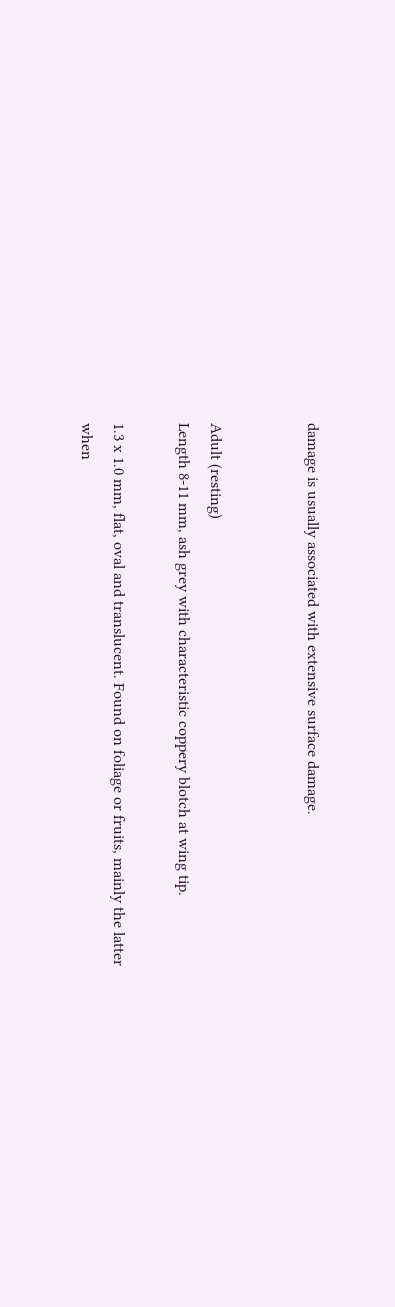damage is usually associated with extensive surface damage.


Adult (resting)
Length 8-11 mm, ash grey with characteristic coppery blotch at wing tip.

1.3 x 1.0 mm, flat, oval and translucent. Found on foliage or fruits, mainly the latter when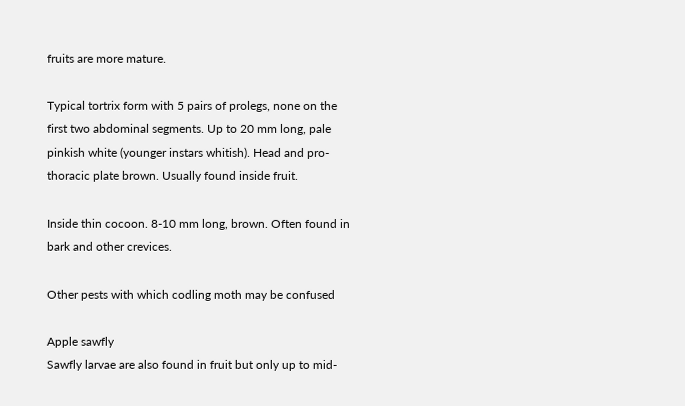fruits are more mature.

Typical tortrix form with 5 pairs of prolegs, none on the first two abdominal segments. Up to 20 mm long, pale pinkish white (younger instars whitish). Head and pro-thoracic plate brown. Usually found inside fruit.

Inside thin cocoon. 8-10 mm long, brown. Often found in bark and other crevices.

Other pests with which codling moth may be confused

Apple sawfly
Sawfly larvae are also found in fruit but only up to mid-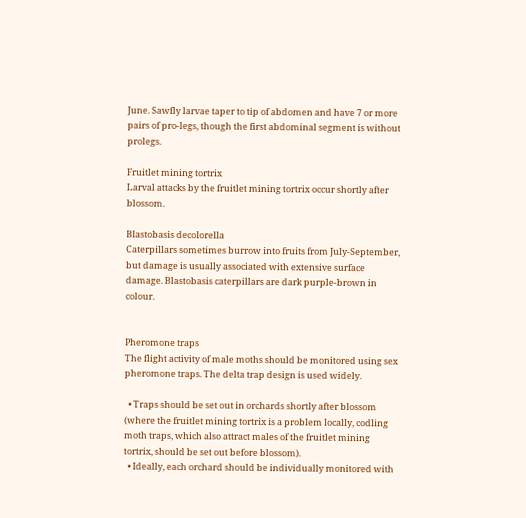June. Sawfly larvae taper to tip of abdomen and have 7 or more pairs of pro-legs, though the first abdominal segment is without prolegs.

Fruitlet mining tortrix
Larval attacks by the fruitlet mining tortrix occur shortly after blossom.

Blastobasis decolorella
Caterpillars sometimes burrow into fruits from July-September, but damage is usually associated with extensive surface damage. Blastobasis caterpillars are dark purple-brown in colour.


Pheromone traps
The flight activity of male moths should be monitored using sex pheromone traps. The delta trap design is used widely.

  • Traps should be set out in orchards shortly after blossom (where the fruitlet mining tortrix is a problem locally, codling moth traps, which also attract males of the fruitlet mining tortrix, should be set out before blossom).
  • Ideally, each orchard should be individually monitored with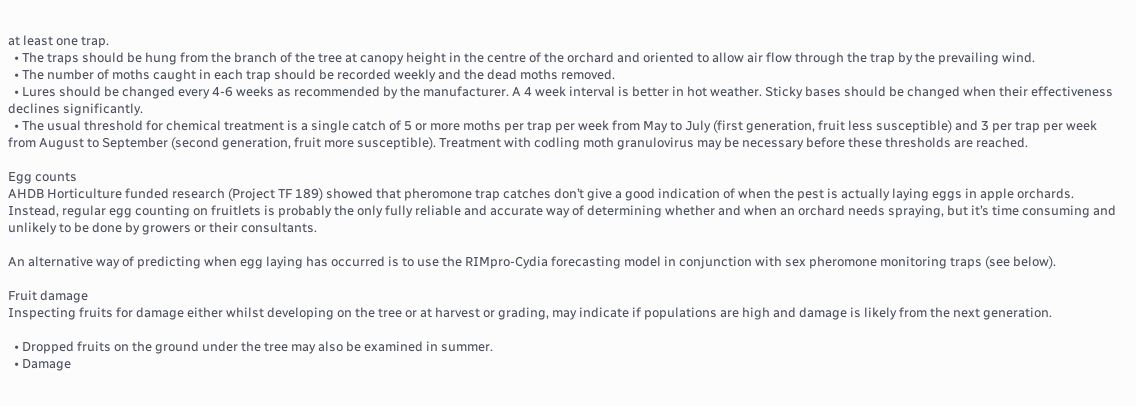at least one trap.
  • The traps should be hung from the branch of the tree at canopy height in the centre of the orchard and oriented to allow air flow through the trap by the prevailing wind.
  • The number of moths caught in each trap should be recorded weekly and the dead moths removed.
  • Lures should be changed every 4-6 weeks as recommended by the manufacturer. A 4 week interval is better in hot weather. Sticky bases should be changed when their effectiveness declines significantly.
  • The usual threshold for chemical treatment is a single catch of 5 or more moths per trap per week from May to July (first generation, fruit less susceptible) and 3 per trap per week from August to September (second generation, fruit more susceptible). Treatment with codling moth granulovirus may be necessary before these thresholds are reached.

Egg counts
AHDB Horticulture funded research (Project TF 189) showed that pheromone trap catches don’t give a good indication of when the pest is actually laying eggs in apple orchards. Instead, regular egg counting on fruitlets is probably the only fully reliable and accurate way of determining whether and when an orchard needs spraying, but it’s time consuming and unlikely to be done by growers or their consultants.

An alternative way of predicting when egg laying has occurred is to use the RIMpro-Cydia forecasting model in conjunction with sex pheromone monitoring traps (see below).

Fruit damage
Inspecting fruits for damage either whilst developing on the tree or at harvest or grading, may indicate if populations are high and damage is likely from the next generation.

  • Dropped fruits on the ground under the tree may also be examined in summer.
  • Damage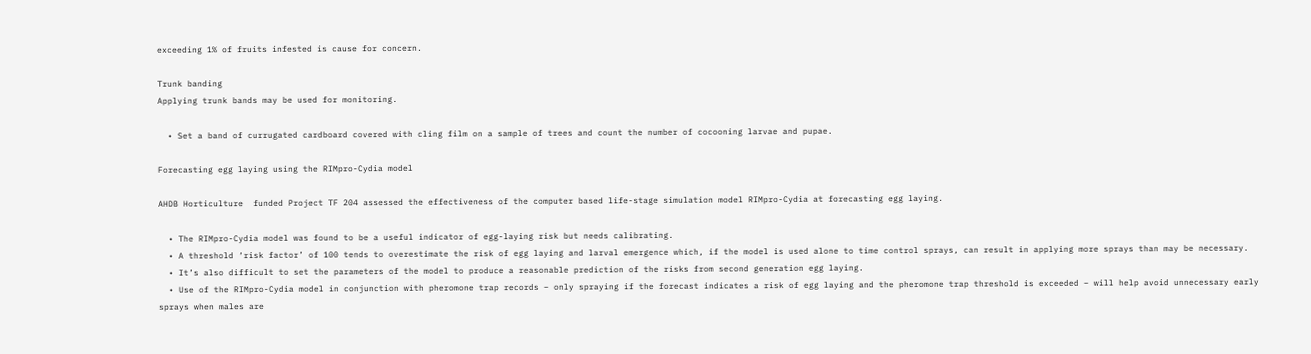exceeding 1% of fruits infested is cause for concern.

Trunk banding
Applying trunk bands may be used for monitoring.

  • Set a band of currugated cardboard covered with cling film on a sample of trees and count the number of cocooning larvae and pupae.

Forecasting egg laying using the RIMpro-Cydia model

AHDB Horticulture  funded Project TF 204 assessed the effectiveness of the computer based life-stage simulation model RIMpro-Cydia at forecasting egg laying.

  • The RIMpro-Cydia model was found to be a useful indicator of egg-laying risk but needs calibrating.
  • A threshold ‘risk factor’ of 100 tends to overestimate the risk of egg laying and larval emergence which, if the model is used alone to time control sprays, can result in applying more sprays than may be necessary.
  • It’s also difficult to set the parameters of the model to produce a reasonable prediction of the risks from second generation egg laying.
  • Use of the RIMpro-Cydia model in conjunction with pheromone trap records – only spraying if the forecast indicates a risk of egg laying and the pheromone trap threshold is exceeded – will help avoid unnecessary early sprays when males are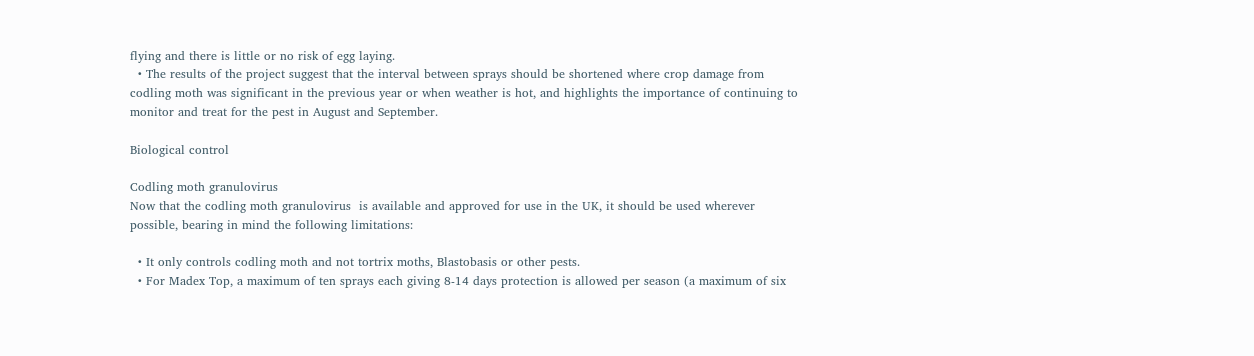flying and there is little or no risk of egg laying.
  • The results of the project suggest that the interval between sprays should be shortened where crop damage from codling moth was significant in the previous year or when weather is hot, and highlights the importance of continuing to monitor and treat for the pest in August and September.

Biological control

Codling moth granulovirus
Now that the codling moth granulovirus  is available and approved for use in the UK, it should be used wherever possible, bearing in mind the following limitations:

  • It only controls codling moth and not tortrix moths, Blastobasis or other pests.
  • For Madex Top, a maximum of ten sprays each giving 8-14 days protection is allowed per season (a maximum of six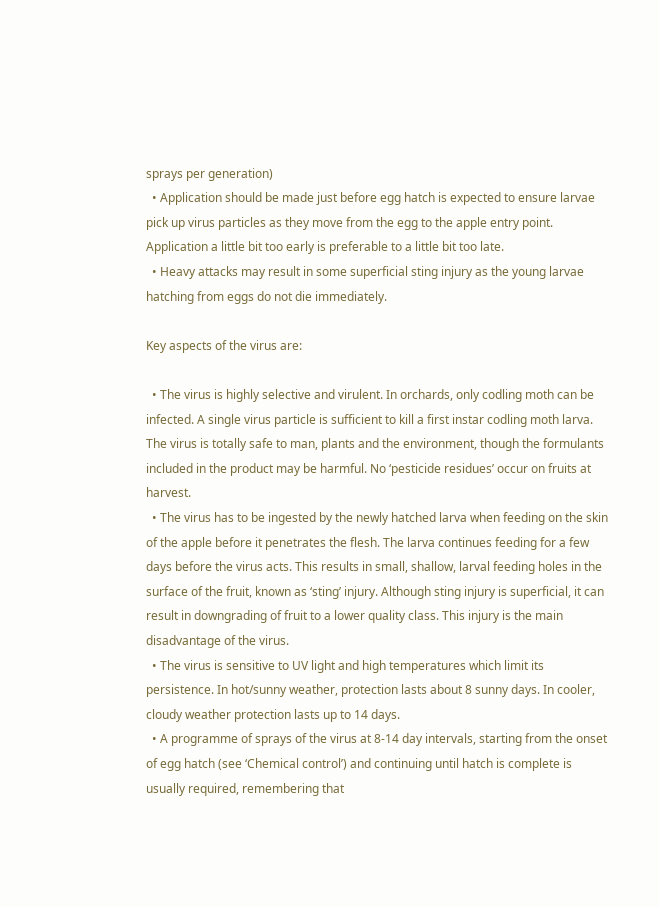sprays per generation)
  • Application should be made just before egg hatch is expected to ensure larvae pick up virus particles as they move from the egg to the apple entry point. Application a little bit too early is preferable to a little bit too late.
  • Heavy attacks may result in some superficial sting injury as the young larvae hatching from eggs do not die immediately.

Key aspects of the virus are:

  • The virus is highly selective and virulent. In orchards, only codling moth can be infected. A single virus particle is sufficient to kill a first instar codling moth larva. The virus is totally safe to man, plants and the environment, though the formulants included in the product may be harmful. No ‘pesticide residues’ occur on fruits at harvest.
  • The virus has to be ingested by the newly hatched larva when feeding on the skin of the apple before it penetrates the flesh. The larva continues feeding for a few days before the virus acts. This results in small, shallow, larval feeding holes in the surface of the fruit, known as ‘sting’ injury. Although sting injury is superficial, it can result in downgrading of fruit to a lower quality class. This injury is the main disadvantage of the virus.
  • The virus is sensitive to UV light and high temperatures which limit its persistence. In hot/sunny weather, protection lasts about 8 sunny days. In cooler, cloudy weather protection lasts up to 14 days.
  • A programme of sprays of the virus at 8-14 day intervals, starting from the onset of egg hatch (see ‘Chemical control’) and continuing until hatch is complete is usually required, remembering that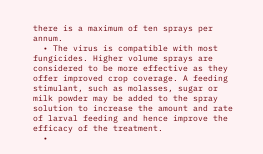there is a maximum of ten sprays per annum.
  • The virus is compatible with most fungicides. Higher volume sprays are considered to be more effective as they offer improved crop coverage. A feeding stimulant, such as molasses, sugar or milk powder may be added to the spray solution to increase the amount and rate of larval feeding and hence improve the efficacy of the treatment.
  •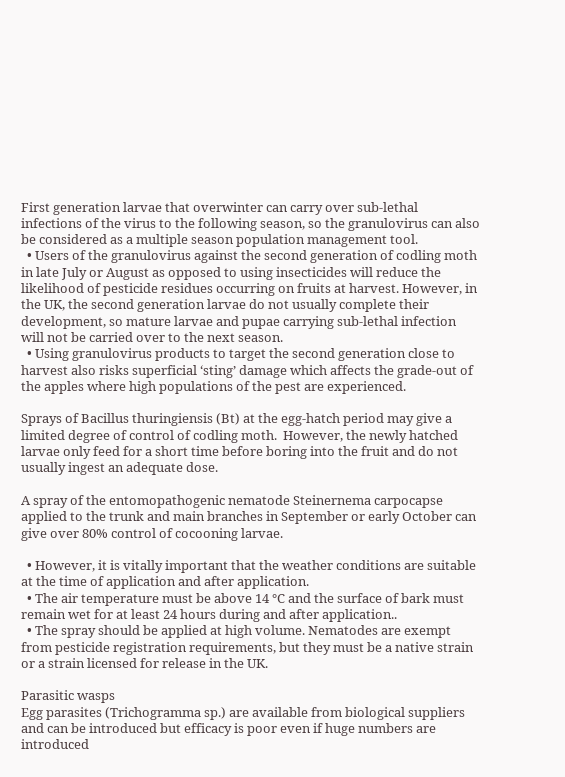First generation larvae that overwinter can carry over sub-lethal infections of the virus to the following season, so the granulovirus can also be considered as a multiple season population management tool.
  • Users of the granulovirus against the second generation of codling moth in late July or August as opposed to using insecticides will reduce the likelihood of pesticide residues occurring on fruits at harvest. However, in the UK, the second generation larvae do not usually complete their development, so mature larvae and pupae carrying sub-lethal infection will not be carried over to the next season.
  • Using granulovirus products to target the second generation close to harvest also risks superficial ‘sting’ damage which affects the grade-out of the apples where high populations of the pest are experienced.

Sprays of Bacillus thuringiensis (Bt) at the egg-hatch period may give a limited degree of control of codling moth.  However, the newly hatched larvae only feed for a short time before boring into the fruit and do not usually ingest an adequate dose.

A spray of the entomopathogenic nematode Steinernema carpocapse applied to the trunk and main branches in September or early October can give over 80% control of cocooning larvae.

  • However, it is vitally important that the weather conditions are suitable at the time of application and after application.
  • The air temperature must be above 14 °C and the surface of bark must remain wet for at least 24 hours during and after application..
  • The spray should be applied at high volume. Nematodes are exempt from pesticide registration requirements, but they must be a native strain or a strain licensed for release in the UK.

Parasitic wasps
Egg parasites (Trichogramma sp.) are available from biological suppliers and can be introduced but efficacy is poor even if huge numbers are introduced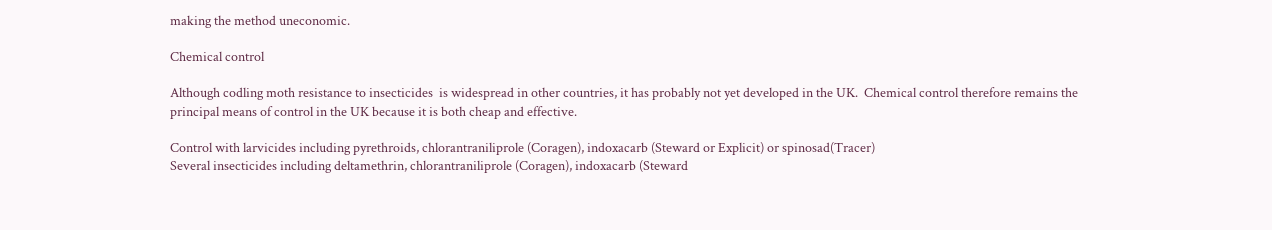making the method uneconomic.

Chemical control

Although codling moth resistance to insecticides  is widespread in other countries, it has probably not yet developed in the UK.  Chemical control therefore remains the principal means of control in the UK because it is both cheap and effective.

Control with larvicides including pyrethroids, chlorantraniliprole (Coragen), indoxacarb (Steward or Explicit) or spinosad(Tracer)
Several insecticides including deltamethrin, chlorantraniliprole (Coragen), indoxacarb (Steward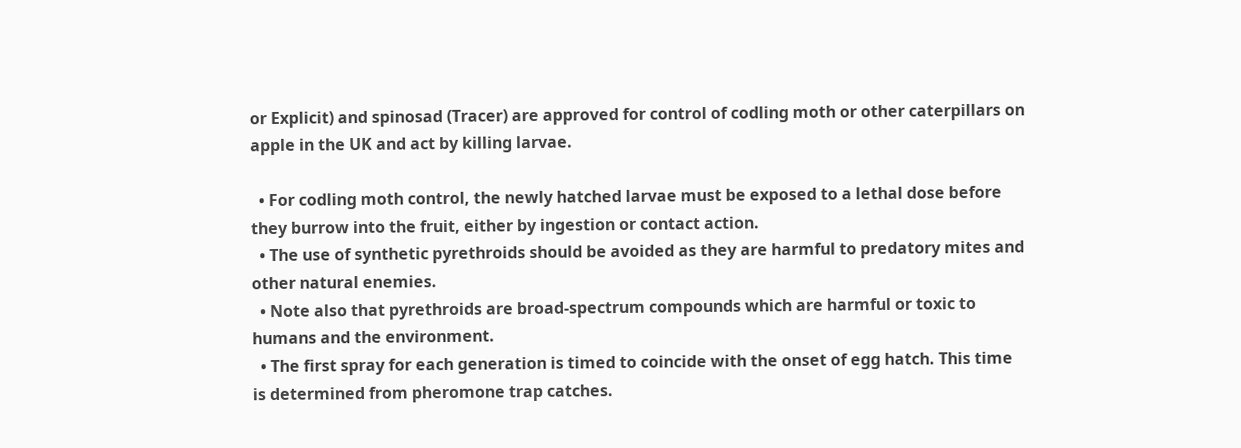or Explicit) and spinosad (Tracer) are approved for control of codling moth or other caterpillars on apple in the UK and act by killing larvae.

  • For codling moth control, the newly hatched larvae must be exposed to a lethal dose before they burrow into the fruit, either by ingestion or contact action.
  • The use of synthetic pyrethroids should be avoided as they are harmful to predatory mites and other natural enemies.
  • Note also that pyrethroids are broad-spectrum compounds which are harmful or toxic to humans and the environment.
  • The first spray for each generation is timed to coincide with the onset of egg hatch. This time is determined from pheromone trap catches.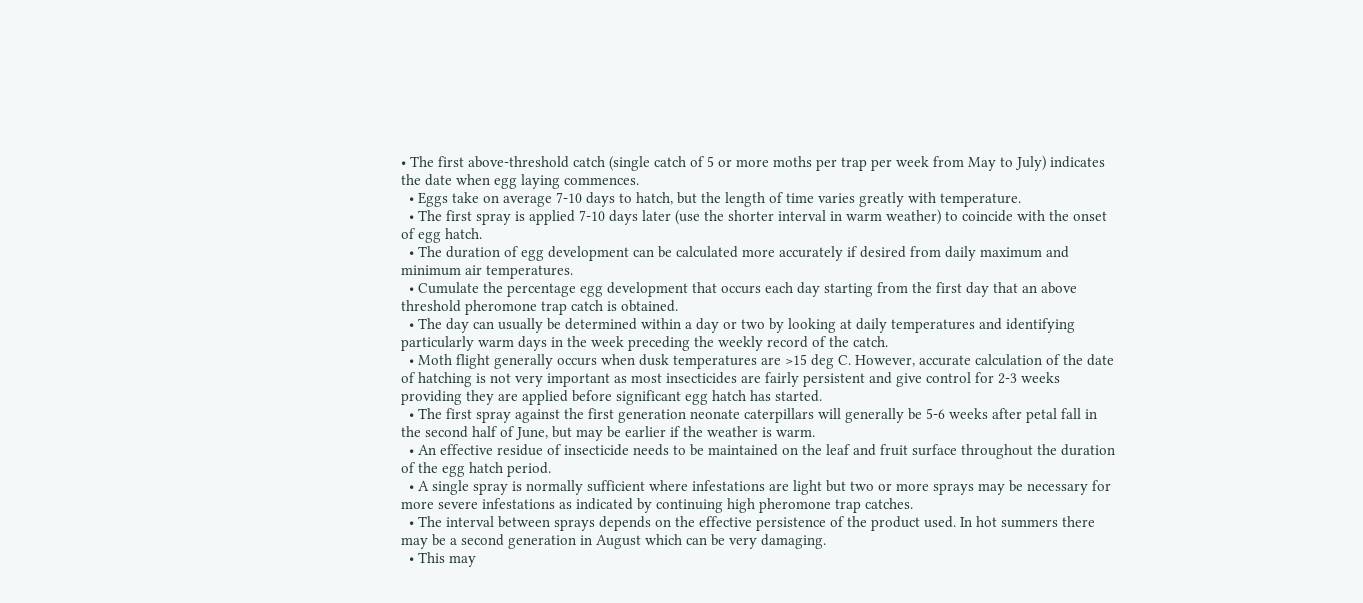• The first above-threshold catch (single catch of 5 or more moths per trap per week from May to July) indicates the date when egg laying commences.
  • Eggs take on average 7-10 days to hatch, but the length of time varies greatly with temperature.
  • The first spray is applied 7-10 days later (use the shorter interval in warm weather) to coincide with the onset of egg hatch.
  • The duration of egg development can be calculated more accurately if desired from daily maximum and minimum air temperatures.
  • Cumulate the percentage egg development that occurs each day starting from the first day that an above threshold pheromone trap catch is obtained.
  • The day can usually be determined within a day or two by looking at daily temperatures and identifying particularly warm days in the week preceding the weekly record of the catch.
  • Moth flight generally occurs when dusk temperatures are >15 deg C. However, accurate calculation of the date of hatching is not very important as most insecticides are fairly persistent and give control for 2-3 weeks providing they are applied before significant egg hatch has started.
  • The first spray against the first generation neonate caterpillars will generally be 5-6 weeks after petal fall in the second half of June, but may be earlier if the weather is warm.
  • An effective residue of insecticide needs to be maintained on the leaf and fruit surface throughout the duration of the egg hatch period.
  • A single spray is normally sufficient where infestations are light but two or more sprays may be necessary for more severe infestations as indicated by continuing high pheromone trap catches.
  • The interval between sprays depends on the effective persistence of the product used. In hot summers there may be a second generation in August which can be very damaging.
  • This may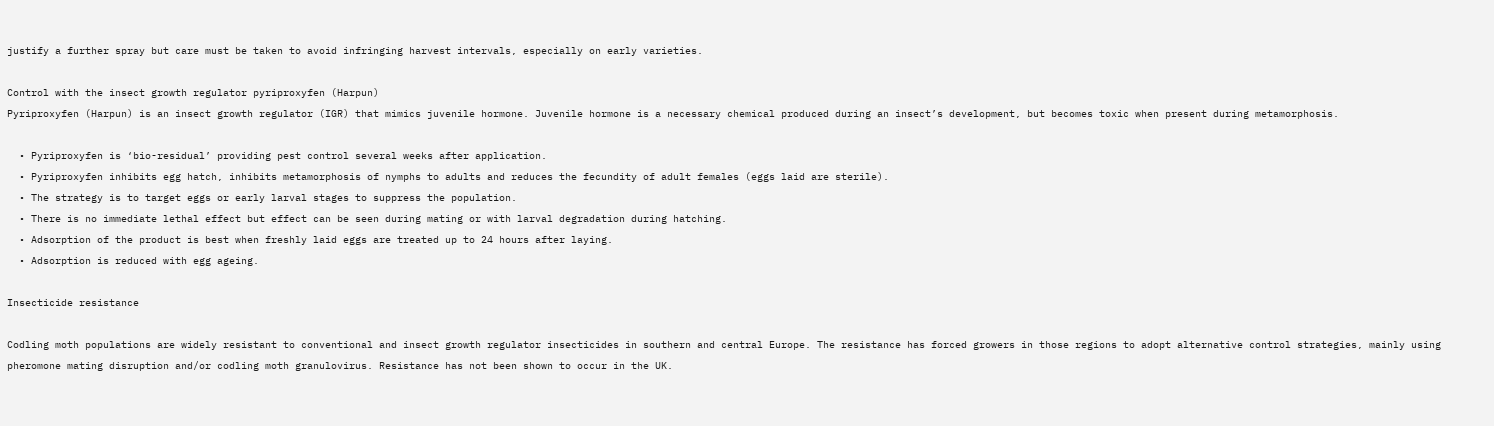justify a further spray but care must be taken to avoid infringing harvest intervals, especially on early varieties.

Control with the insect growth regulator pyriproxyfen (Harpun)
Pyriproxyfen (Harpun) is an insect growth regulator (IGR) that mimics juvenile hormone. Juvenile hormone is a necessary chemical produced during an insect’s development, but becomes toxic when present during metamorphosis.

  • Pyriproxyfen is ‘bio-residual’ providing pest control several weeks after application.
  • Pyriproxyfen inhibits egg hatch, inhibits metamorphosis of nymphs to adults and reduces the fecundity of adult females (eggs laid are sterile).
  • The strategy is to target eggs or early larval stages to suppress the population.
  • There is no immediate lethal effect but effect can be seen during mating or with larval degradation during hatching.
  • Adsorption of the product is best when freshly laid eggs are treated up to 24 hours after laying.
  • Adsorption is reduced with egg ageing.

Insecticide resistance

Codling moth populations are widely resistant to conventional and insect growth regulator insecticides in southern and central Europe. The resistance has forced growers in those regions to adopt alternative control strategies, mainly using pheromone mating disruption and/or codling moth granulovirus. Resistance has not been shown to occur in the UK.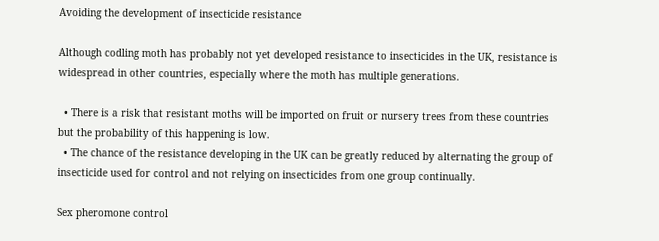Avoiding the development of insecticide resistance

Although codling moth has probably not yet developed resistance to insecticides in the UK, resistance is widespread in other countries, especially where the moth has multiple generations.

  • There is a risk that resistant moths will be imported on fruit or nursery trees from these countries but the probability of this happening is low.
  • The chance of the resistance developing in the UK can be greatly reduced by alternating the group of insecticide used for control and not relying on insecticides from one group continually.

Sex pheromone control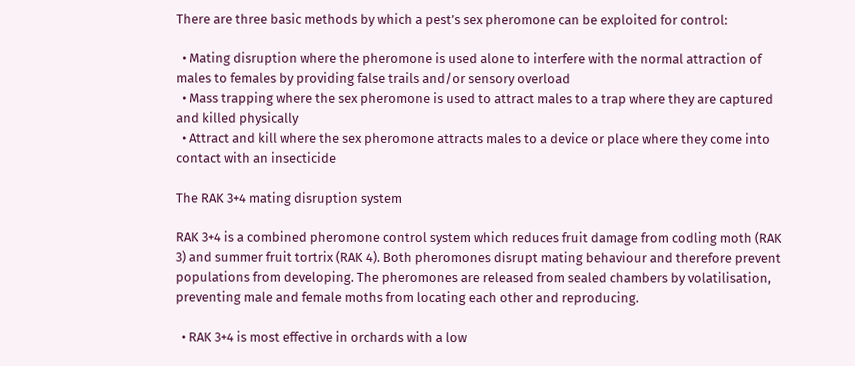There are three basic methods by which a pest’s sex pheromone can be exploited for control:

  • Mating disruption where the pheromone is used alone to interfere with the normal attraction of males to females by providing false trails and/or sensory overload
  • Mass trapping where the sex pheromone is used to attract males to a trap where they are captured and killed physically
  • Attract and kill where the sex pheromone attracts males to a device or place where they come into contact with an insecticide

The RAK 3+4 mating disruption system

RAK 3+4 is a combined pheromone control system which reduces fruit damage from codling moth (RAK 3) and summer fruit tortrix (RAK 4). Both pheromones disrupt mating behaviour and therefore prevent populations from developing. The pheromones are released from sealed chambers by volatilisation, preventing male and female moths from locating each other and reproducing.

  • RAK 3+4 is most effective in orchards with a low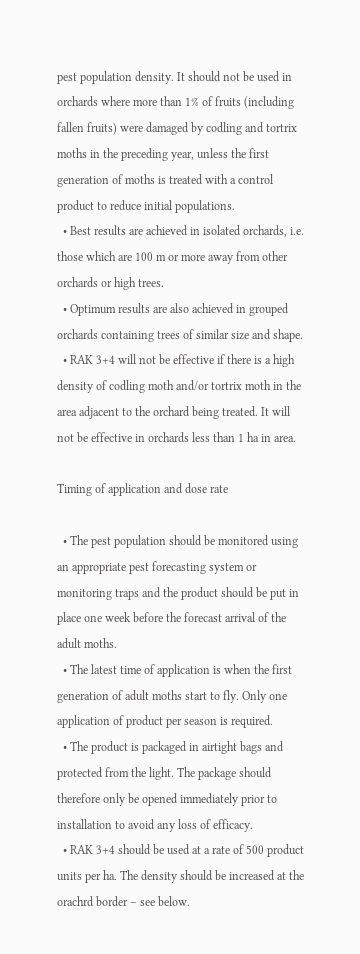pest population density. It should not be used in orchards where more than 1% of fruits (including fallen fruits) were damaged by codling and tortrix moths in the preceding year, unless the first generation of moths is treated with a control product to reduce initial populations.
  • Best results are achieved in isolated orchards, i.e. those which are 100 m or more away from other orchards or high trees.
  • Optimum results are also achieved in grouped orchards containing trees of similar size and shape.
  • RAK 3+4 will not be effective if there is a high density of codling moth and/or tortrix moth in the area adjacent to the orchard being treated. It will not be effective in orchards less than 1 ha in area.

Timing of application and dose rate

  • The pest population should be monitored using an appropriate pest forecasting system or monitoring traps and the product should be put in place one week before the forecast arrival of the adult moths.
  • The latest time of application is when the first generation of adult moths start to fly. Only one application of product per season is required.
  • The product is packaged in airtight bags and protected from the light. The package should therefore only be opened immediately prior to installation to avoid any loss of efficacy.
  • RAK 3+4 should be used at a rate of 500 product units per ha. The density should be increased at the orachrd border – see below.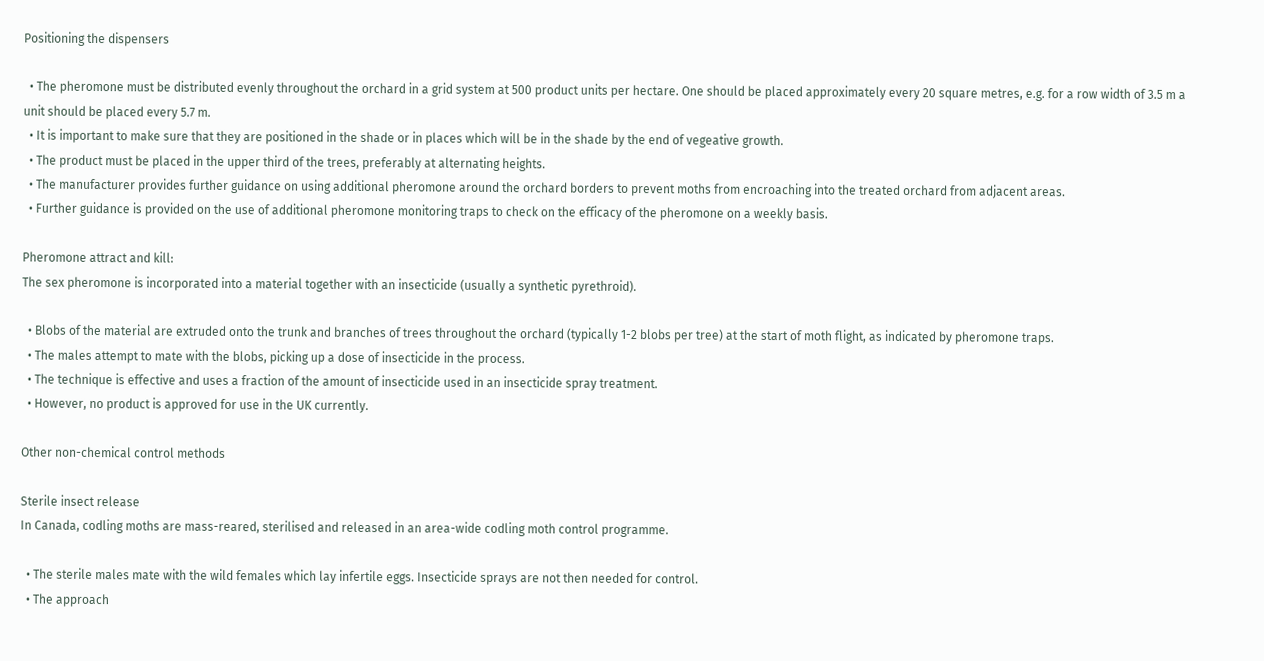Positioning the dispensers

  • The pheromone must be distributed evenly throughout the orchard in a grid system at 500 product units per hectare. One should be placed approximately every 20 square metres, e.g. for a row width of 3.5 m a unit should be placed every 5.7 m.
  • It is important to make sure that they are positioned in the shade or in places which will be in the shade by the end of vegeative growth.
  • The product must be placed in the upper third of the trees, preferably at alternating heights.
  • The manufacturer provides further guidance on using additional pheromone around the orchard borders to prevent moths from encroaching into the treated orchard from adjacent areas.
  • Further guidance is provided on the use of additional pheromone monitoring traps to check on the efficacy of the pheromone on a weekly basis.

Pheromone attract and kill:
The sex pheromone is incorporated into a material together with an insecticide (usually a synthetic pyrethroid).

  • Blobs of the material are extruded onto the trunk and branches of trees throughout the orchard (typically 1-2 blobs per tree) at the start of moth flight, as indicated by pheromone traps.
  • The males attempt to mate with the blobs, picking up a dose of insecticide in the process.
  • The technique is effective and uses a fraction of the amount of insecticide used in an insecticide spray treatment.
  • However, no product is approved for use in the UK currently.

Other non-chemical control methods

Sterile insect release
In Canada, codling moths are mass-reared, sterilised and released in an area-wide codling moth control programme.

  • The sterile males mate with the wild females which lay infertile eggs. Insecticide sprays are not then needed for control.
  • The approach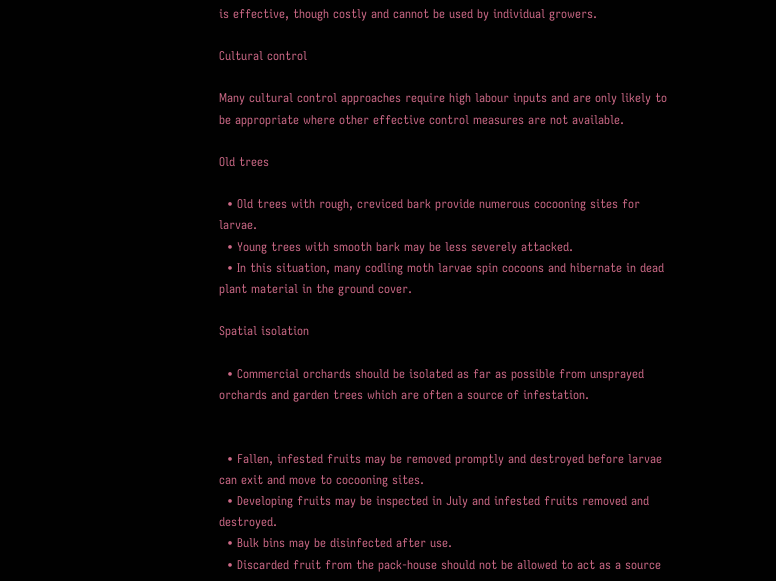is effective, though costly and cannot be used by individual growers.

Cultural control

Many cultural control approaches require high labour inputs and are only likely to be appropriate where other effective control measures are not available.

Old trees

  • Old trees with rough, creviced bark provide numerous cocooning sites for larvae.
  • Young trees with smooth bark may be less severely attacked.
  • In this situation, many codling moth larvae spin cocoons and hibernate in dead plant material in the ground cover.

Spatial isolation

  • Commercial orchards should be isolated as far as possible from unsprayed orchards and garden trees which are often a source of infestation.


  • Fallen, infested fruits may be removed promptly and destroyed before larvae can exit and move to cocooning sites.
  • Developing fruits may be inspected in July and infested fruits removed and destroyed.
  • Bulk bins may be disinfected after use.
  • Discarded fruit from the pack-house should not be allowed to act as a source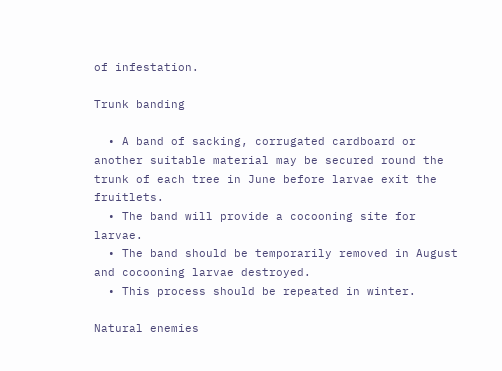of infestation.

Trunk banding

  • A band of sacking, corrugated cardboard or another suitable material may be secured round the trunk of each tree in June before larvae exit the fruitlets.
  • The band will provide a cocooning site for larvae.
  • The band should be temporarily removed in August and cocooning larvae destroyed.
  • This process should be repeated in winter.

Natural enemies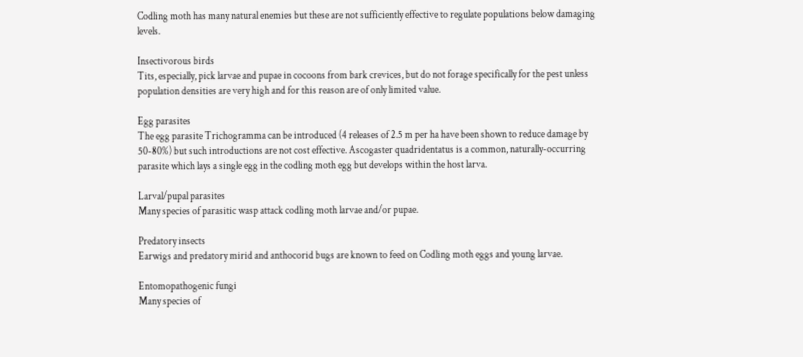Codling moth has many natural enemies but these are not sufficiently effective to regulate populations below damaging levels.

Insectivorous birds
Tits, especially, pick larvae and pupae in cocoons from bark crevices, but do not forage specifically for the pest unless population densities are very high and for this reason are of only limited value.

Egg parasites
The egg parasite Trichogramma can be introduced (4 releases of 2.5 m per ha have been shown to reduce damage by 50-80%) but such introductions are not cost effective. Ascogaster quadridentatus is a common, naturally-occurring parasite which lays a single egg in the codling moth egg but develops within the host larva.

Larval/pupal parasites
Many species of parasitic wasp attack codling moth larvae and/or pupae.

Predatory insects
Earwigs and predatory mirid and anthocorid bugs are known to feed on Codling moth eggs and young larvae.

Entomopathogenic fungi
Many species of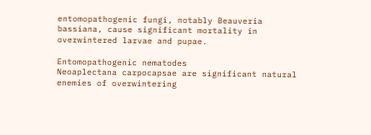entomopathogenic fungi, notably Beauveria bassiana, cause significant mortality in overwintered larvae and pupae.

Entomopathogenic nematodes
Neoaplectana carpocapsae are significant natural enemies of overwintering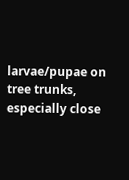larvae/pupae on tree trunks, especially close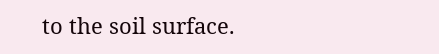to the soil surface.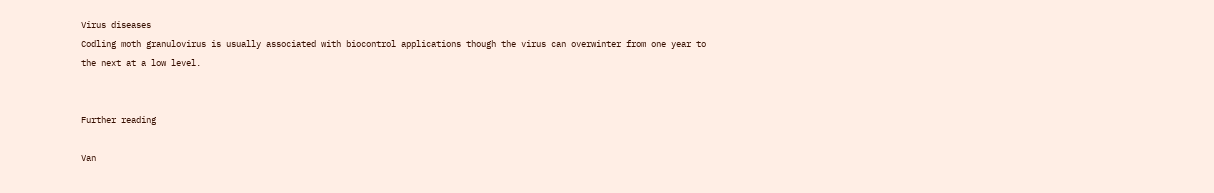Virus diseases
Codling moth granulovirus is usually associated with biocontrol applications though the virus can overwinter from one year to the next at a low level.


Further reading

Van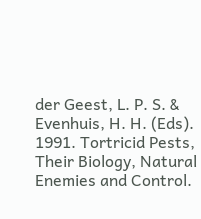der Geest, L. P. S. & Evenhuis, H. H. (Eds). 1991. Tortricid Pests, Their Biology, Natural Enemies and Control.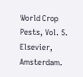World Crop Pests, Vol. 5. Elsevier, Amsterdam.